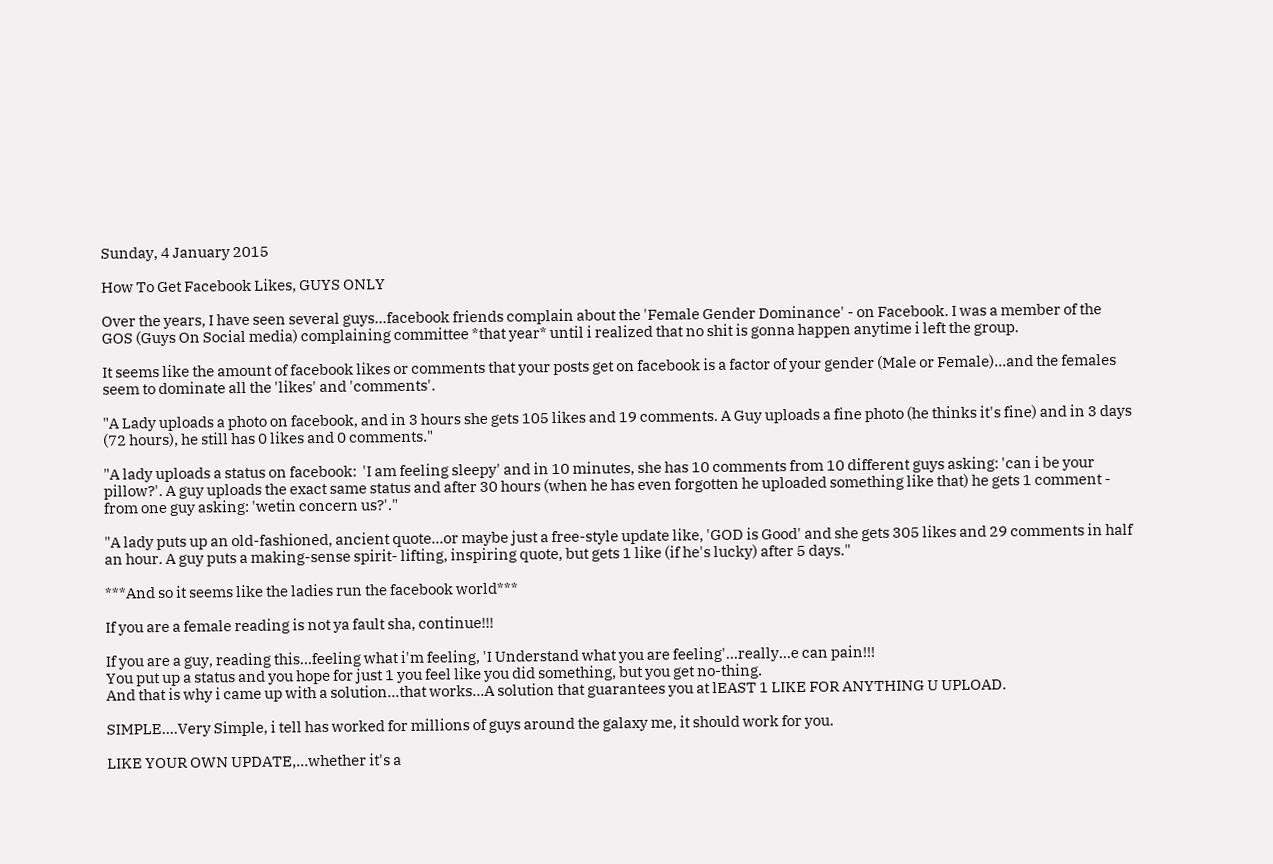Sunday, 4 January 2015

How To Get Facebook Likes, GUYS ONLY

Over the years, I have seen several guys...facebook friends complain about the 'Female Gender Dominance' - on Facebook. I was a member of the GOS (Guys On Social media) complaining committee *that year* until i realized that no shit is gonna happen anytime i left the group.

It seems like the amount of facebook likes or comments that your posts get on facebook is a factor of your gender (Male or Female)...and the females seem to dominate all the 'likes' and 'comments'.

"A Lady uploads a photo on facebook, and in 3 hours she gets 105 likes and 19 comments. A Guy uploads a fine photo (he thinks it's fine) and in 3 days (72 hours), he still has 0 likes and 0 comments."

"A lady uploads a status on facebook:  'I am feeling sleepy' and in 10 minutes, she has 10 comments from 10 different guys asking: 'can i be your pillow?'. A guy uploads the exact same status and after 30 hours (when he has even forgotten he uploaded something like that) he gets 1 comment - from one guy asking: 'wetin concern us?'."

"A lady puts up an old-fashioned, ancient quote...or maybe just a free-style update like, 'GOD is Good' and she gets 305 likes and 29 comments in half an hour. A guy puts a making-sense spirit- lifting, inspiring quote, but gets 1 like (if he's lucky) after 5 days."

***And so it seems like the ladies run the facebook world***

If you are a female reading is not ya fault sha, continue!!!

If you are a guy, reading this...feeling what i'm feeling, 'I Understand what you are feeling'...really...e can pain!!!
You put up a status and you hope for just 1 you feel like you did something, but you get no-thing.
And that is why i came up with a solution...that works...A solution that guarantees you at lEAST 1 LIKE FOR ANYTHING U UPLOAD.

SIMPLE....Very Simple, i tell has worked for millions of guys around the galaxy me, it should work for you.

LIKE YOUR OWN UPDATE,...whether it's a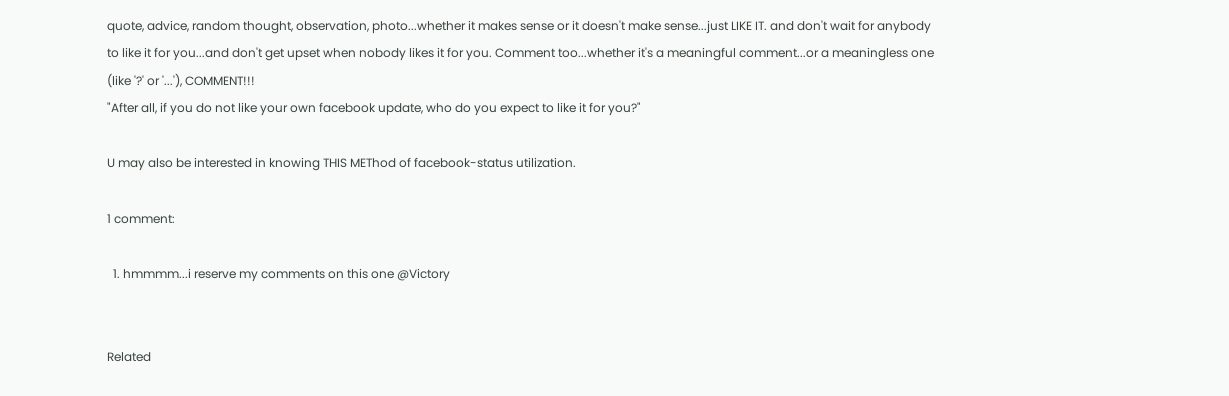quote, advice, random thought, observation, photo...whether it makes sense or it doesn't make sense...just LIKE IT. and don't wait for anybody to like it for you...and don't get upset when nobody likes it for you. Comment too...whether it's a meaningful comment...or a meaningless one (like '?' or '...'), COMMENT!!!
"After all, if you do not like your own facebook update, who do you expect to like it for you?"

U may also be interested in knowing THIS METhod of facebook-status utilization.

1 comment:

  1. hmmmm...i reserve my comments on this one @Victory


Related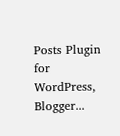Posts Plugin for WordPress, Blogger...